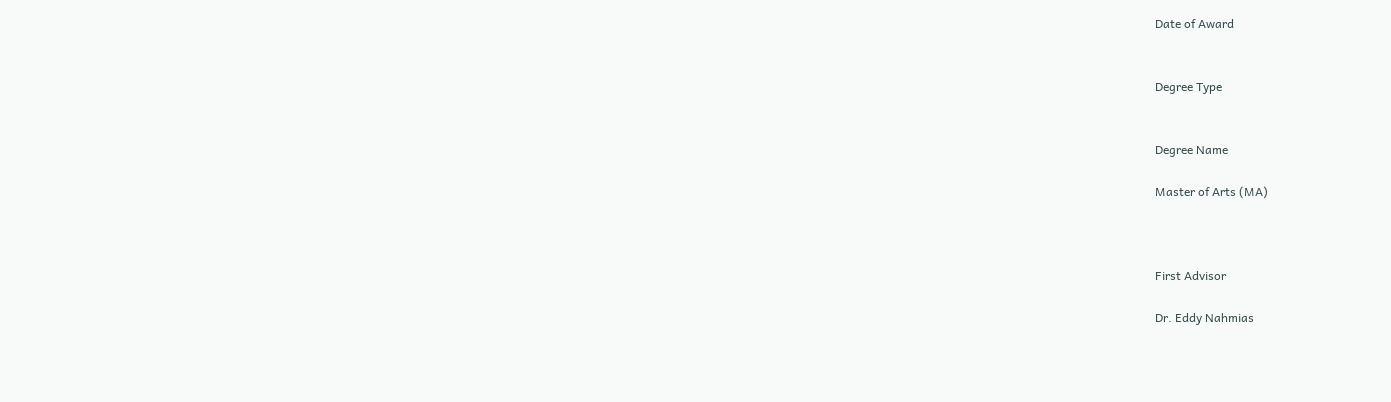Date of Award


Degree Type


Degree Name

Master of Arts (MA)



First Advisor

Dr. Eddy Nahmias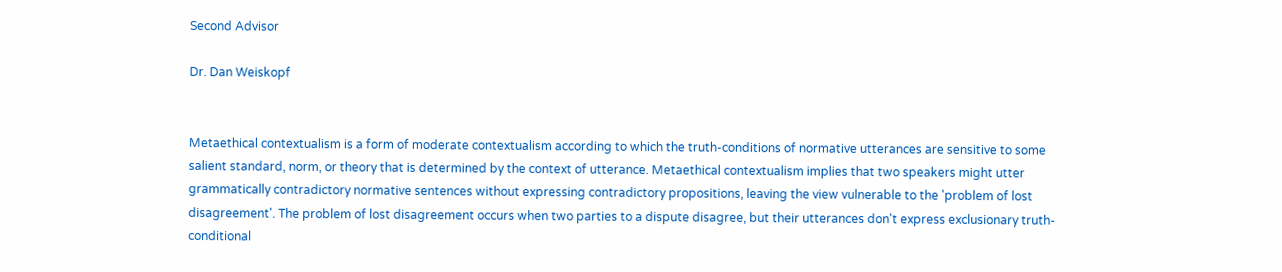Second Advisor

Dr. Dan Weiskopf


Metaethical contextualism is a form of moderate contextualism according to which the truth-conditions of normative utterances are sensitive to some salient standard, norm, or theory that is determined by the context of utterance. Metaethical contextualism implies that two speakers might utter grammatically contradictory normative sentences without expressing contradictory propositions, leaving the view vulnerable to the 'problem of lost disagreement'. The problem of lost disagreement occurs when two parties to a dispute disagree, but their utterances don't express exclusionary truth-conditional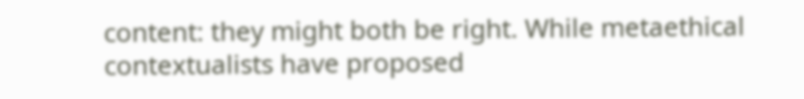content: they might both be right. While metaethical contextualists have proposed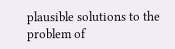plausible solutions to the problem of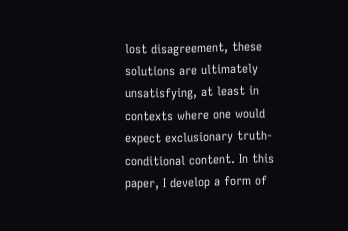lost disagreement, these solutions are ultimately unsatisfying, at least in contexts where one would expect exclusionary truth-conditional content. In this paper, I develop a form of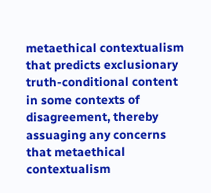metaethical contextualism that predicts exclusionary truth-conditional content in some contexts of disagreement, thereby assuaging any concerns that metaethical contextualism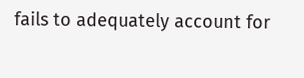fails to adequately account for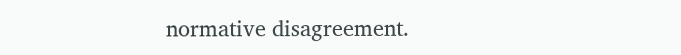normative disagreement.